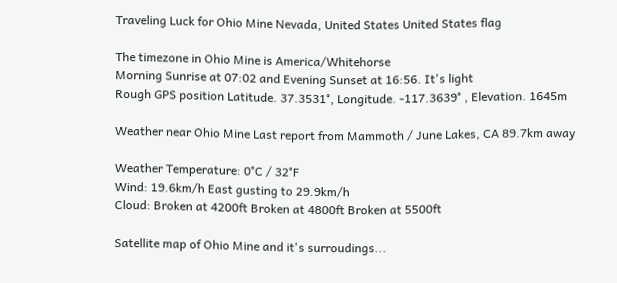Traveling Luck for Ohio Mine Nevada, United States United States flag

The timezone in Ohio Mine is America/Whitehorse
Morning Sunrise at 07:02 and Evening Sunset at 16:56. It's light
Rough GPS position Latitude. 37.3531°, Longitude. -117.3639° , Elevation. 1645m

Weather near Ohio Mine Last report from Mammoth / June Lakes, CA 89.7km away

Weather Temperature: 0°C / 32°F
Wind: 19.6km/h East gusting to 29.9km/h
Cloud: Broken at 4200ft Broken at 4800ft Broken at 5500ft

Satellite map of Ohio Mine and it's surroudings...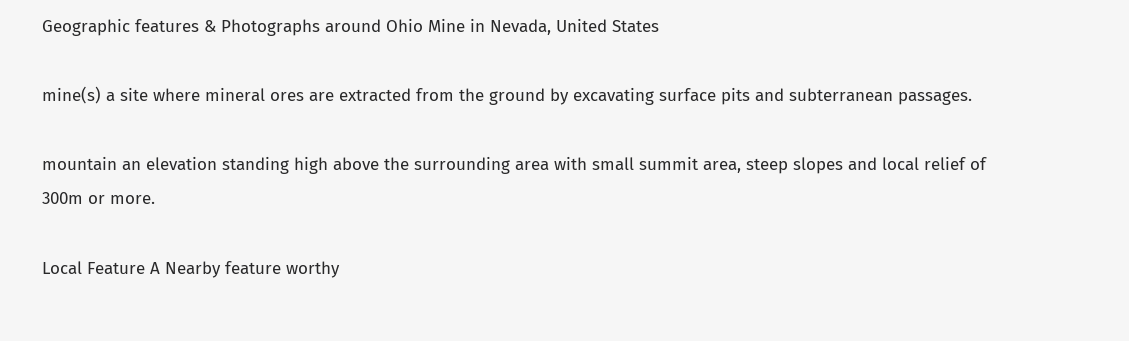Geographic features & Photographs around Ohio Mine in Nevada, United States

mine(s) a site where mineral ores are extracted from the ground by excavating surface pits and subterranean passages.

mountain an elevation standing high above the surrounding area with small summit area, steep slopes and local relief of 300m or more.

Local Feature A Nearby feature worthy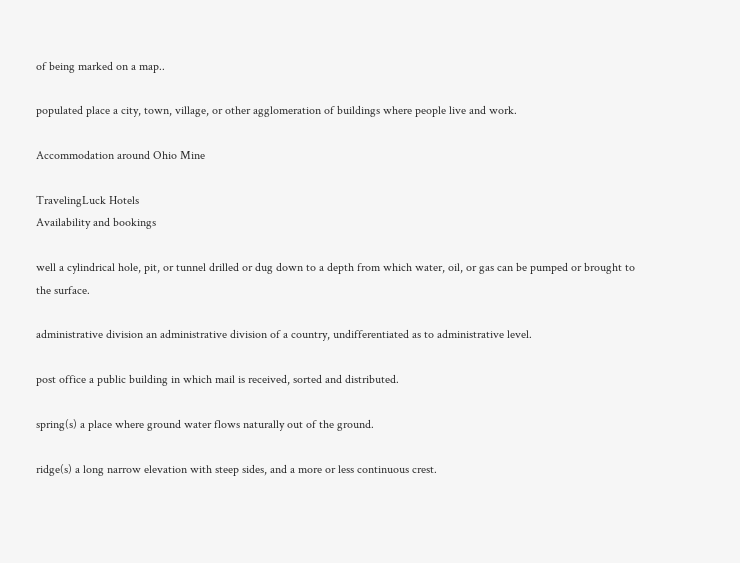of being marked on a map..

populated place a city, town, village, or other agglomeration of buildings where people live and work.

Accommodation around Ohio Mine

TravelingLuck Hotels
Availability and bookings

well a cylindrical hole, pit, or tunnel drilled or dug down to a depth from which water, oil, or gas can be pumped or brought to the surface.

administrative division an administrative division of a country, undifferentiated as to administrative level.

post office a public building in which mail is received, sorted and distributed.

spring(s) a place where ground water flows naturally out of the ground.

ridge(s) a long narrow elevation with steep sides, and a more or less continuous crest.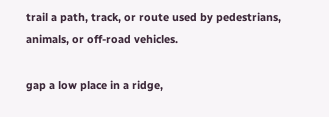trail a path, track, or route used by pedestrians, animals, or off-road vehicles.

gap a low place in a ridge,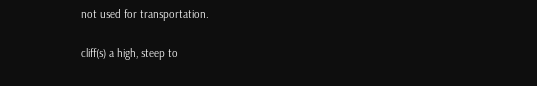not used for transportation.

cliff(s) a high, steep to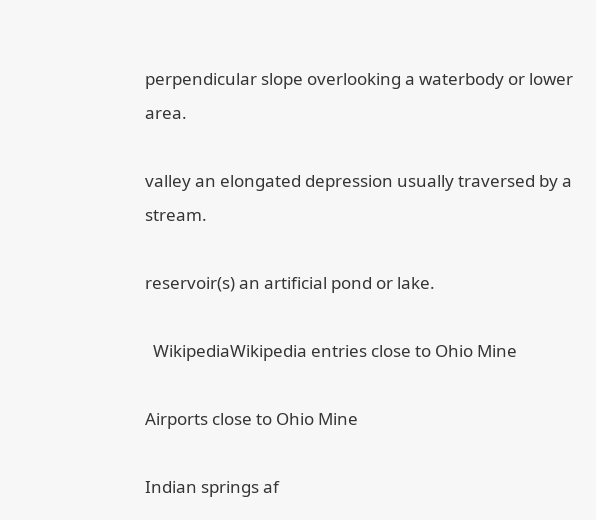perpendicular slope overlooking a waterbody or lower area.

valley an elongated depression usually traversed by a stream.

reservoir(s) an artificial pond or lake.

  WikipediaWikipedia entries close to Ohio Mine

Airports close to Ohio Mine

Indian springs af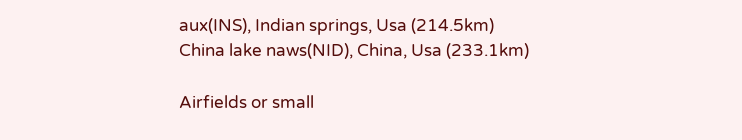aux(INS), Indian springs, Usa (214.5km)
China lake naws(NID), China, Usa (233.1km)

Airfields or small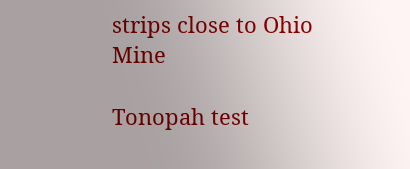strips close to Ohio Mine

Tonopah test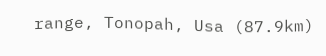range, Tonopah, Usa (87.9km)